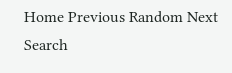Home Previous Random Next Search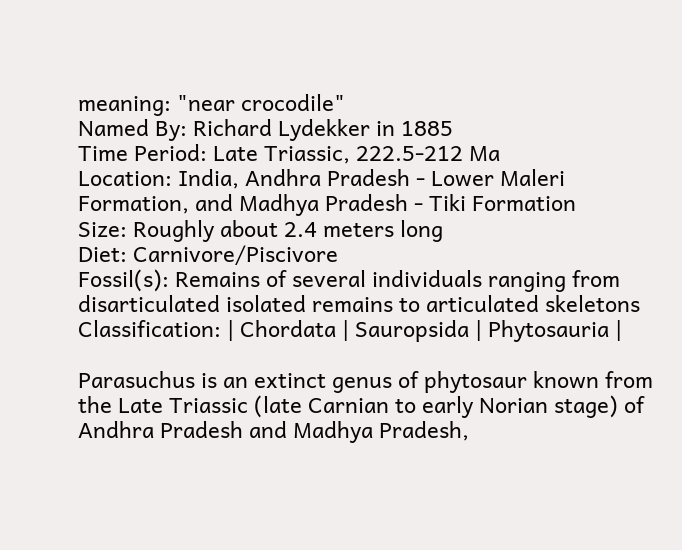meaning: "near crocodile"
Named By: Richard Lydekker in 1885
Time Period: Late Triassic, 222.5-212 Ma
Location: India, Andhra Pradesh - Lower Maleri Formation, and Madhya Pradesh - Tiki Formation
Size: Roughly about 2.4 meters long
Diet: Carnivore/Piscivore
Fossil(s): Remains of several individuals ranging from disarticulated isolated remains to articulated skeletons
Classification: | Chordata | Sauropsida | Phytosauria |

Parasuchus is an extinct genus of phytosaur known from the Late Triassic (late Carnian to early Norian stage) of Andhra Pradesh and Madhya Pradesh,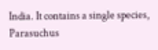India. It contains a single species, Parasuchus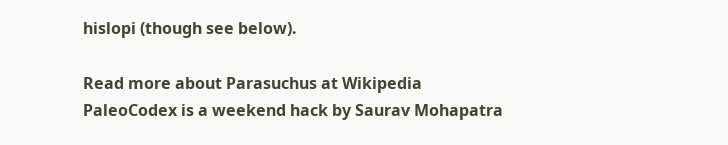hislopi (though see below).

Read more about Parasuchus at Wikipedia
PaleoCodex is a weekend hack by Saurav Mohapatra